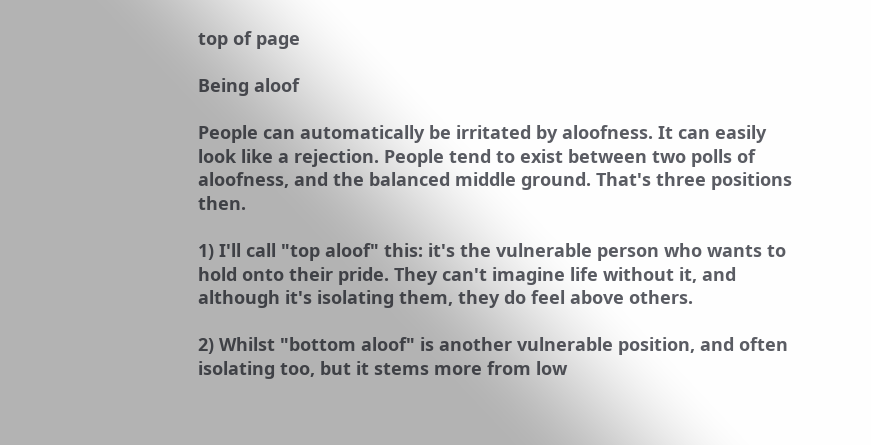top of page

Being aloof

People can automatically be irritated by aloofness. It can easily look like a rejection. People tend to exist between two polls of aloofness, and the balanced middle ground. That's three positions then.

1) I'll call "top aloof" this: it's the vulnerable person who wants to hold onto their pride. They can't imagine life without it, and although it's isolating them, they do feel above others.

2) Whilst "bottom aloof" is another vulnerable position, and often isolating too, but it stems more from low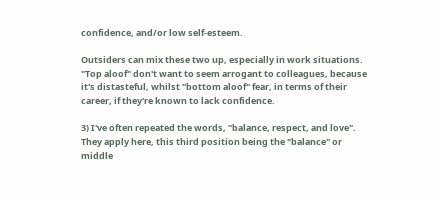confidence, and/or low self-esteem.

Outsiders can mix these two up, especially in work situations. "Top aloof" don't want to seem arrogant to colleagues, because it's distasteful, whilst "bottom aloof" fear, in terms of their career, if they're known to lack confidence.

3) I've often repeated the words, "balance, respect, and love". They apply here, this third position being the "balance" or middle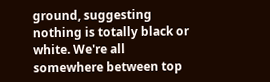ground, suggesting nothing is totally black or white. We're all somewhere between top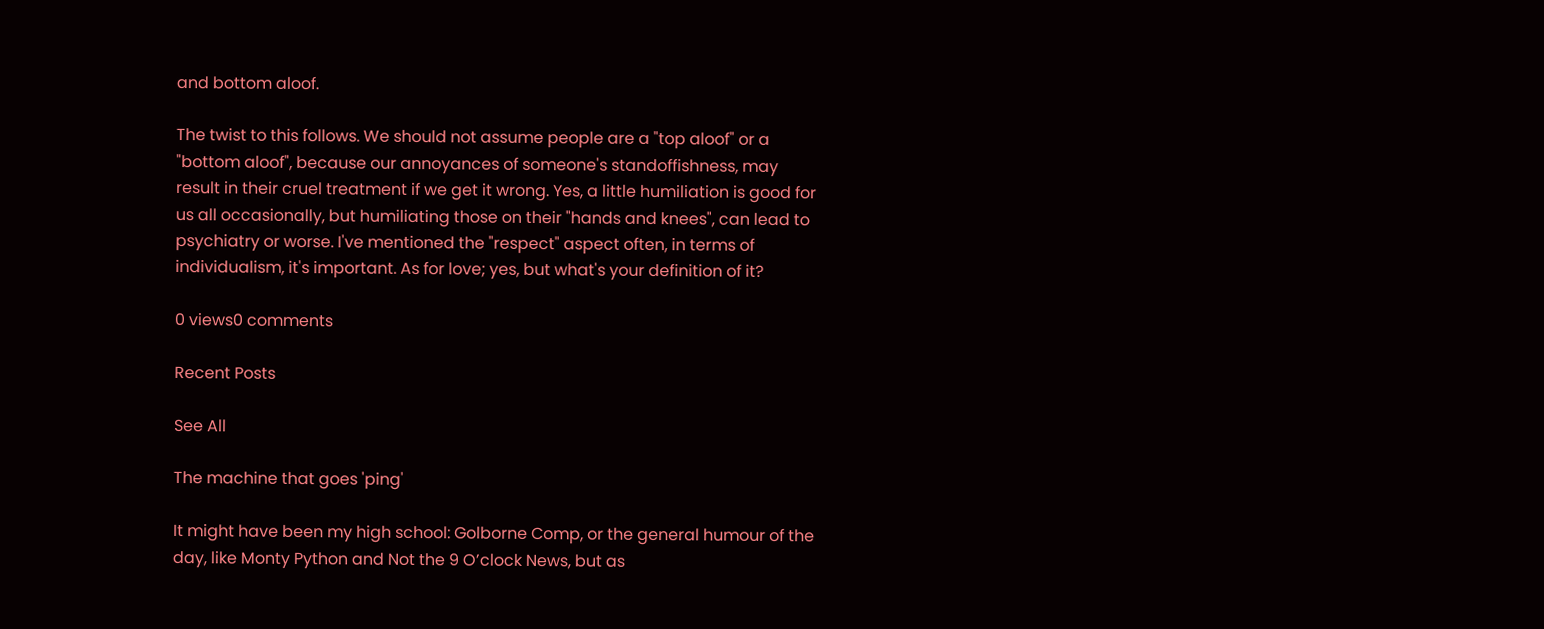and bottom aloof.

The twist to this follows. We should not assume people are a "top aloof" or a "bottom aloof", because our annoyances of someone's standoffishness, may result in their cruel treatment if we get it wrong. Yes, a little humiliation is good for us all occasionally, but humiliating those on their "hands and knees", can lead to psychiatry or worse. I've mentioned the "respect" aspect often, in terms of individualism, it's important. As for love; yes, but what's your definition of it?

0 views0 comments

Recent Posts

See All

The machine that goes 'ping'

It might have been my high school: Golborne Comp, or the general humour of the day, like Monty Python and Not the 9 O’clock News, but as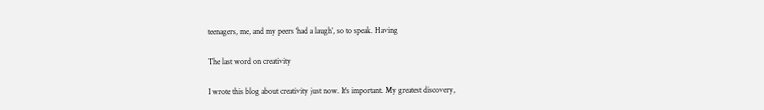teenagers, me, and my peers ‘had a laugh’, so to speak. Having

The last word on creativity

I wrote this blog about creativity just now. It's important. My greatest discovery,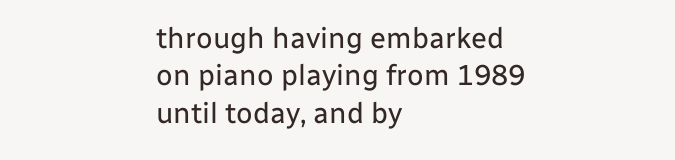through having embarked on piano playing from 1989 until today, and by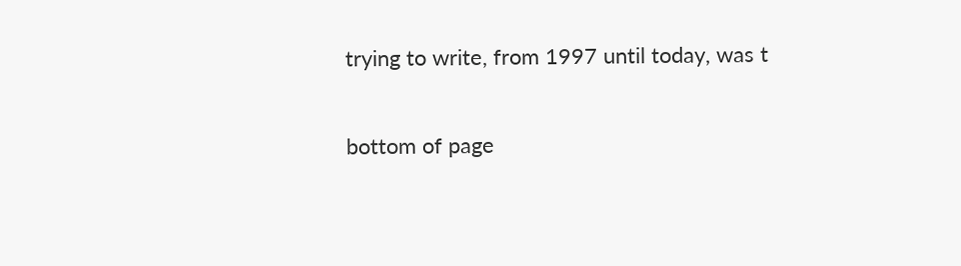trying to write, from 1997 until today, was t

bottom of page